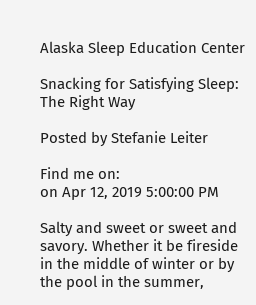Alaska Sleep Education Center

Snacking for Satisfying Sleep: The Right Way

Posted by Stefanie Leiter

Find me on:
on Apr 12, 2019 5:00:00 PM

Salty and sweet or sweet and savory. Whether it be fireside in the middle of winter or by the pool in the summer,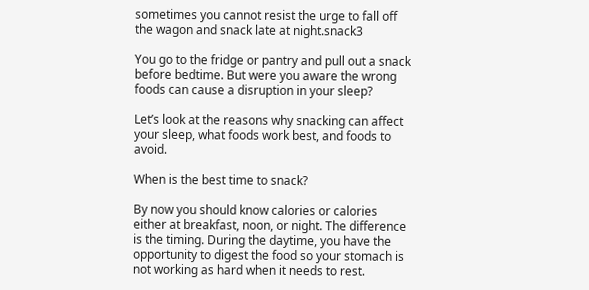sometimes you cannot resist the urge to fall off the wagon and snack late at night.snack3

You go to the fridge or pantry and pull out a snack before bedtime. But were you aware the wrong foods can cause a disruption in your sleep?

Let’s look at the reasons why snacking can affect your sleep, what foods work best, and foods to avoid.

When is the best time to snack?

By now you should know calories or calories either at breakfast, noon, or night. The difference is the timing. During the daytime, you have the opportunity to digest the food so your stomach is not working as hard when it needs to rest.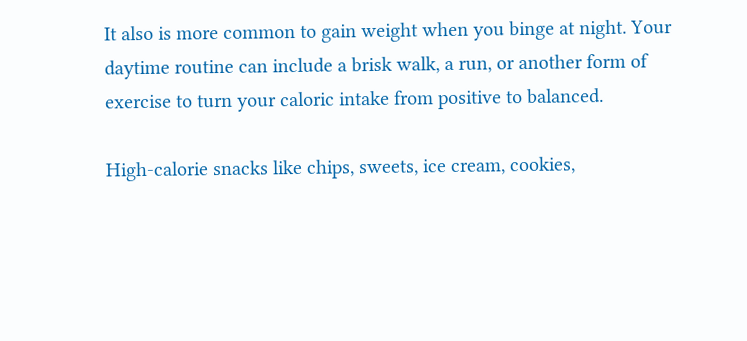It also is more common to gain weight when you binge at night. Your daytime routine can include a brisk walk, a run, or another form of exercise to turn your caloric intake from positive to balanced.

High-calorie snacks like chips, sweets, ice cream, cookies,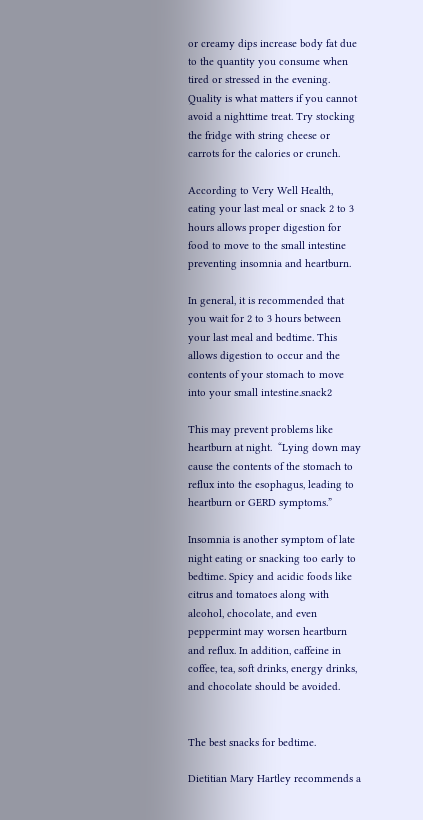or creamy dips increase body fat due to the quantity you consume when tired or stressed in the evening. Quality is what matters if you cannot avoid a nighttime treat. Try stocking the fridge with string cheese or carrots for the calories or crunch.

According to Very Well Health, eating your last meal or snack 2 to 3 hours allows proper digestion for food to move to the small intestine preventing insomnia and heartburn.

In general, it is recommended that you wait for 2 to 3 hours between your last meal and bedtime. This allows digestion to occur and the contents of your stomach to move into your small intestine.snack2

This may prevent problems like heartburn at night.  “Lying down may cause the contents of the stomach to reflux into the esophagus, leading to heartburn or GERD symptoms.”

Insomnia is another symptom of late night eating or snacking too early to bedtime. Spicy and acidic foods like citrus and tomatoes along with alcohol, chocolate, and even peppermint may worsen heartburn and reflux. In addition, caffeine in coffee, tea, soft drinks, energy drinks, and chocolate should be avoided.


The best snacks for bedtime.

Dietitian Mary Hartley recommends a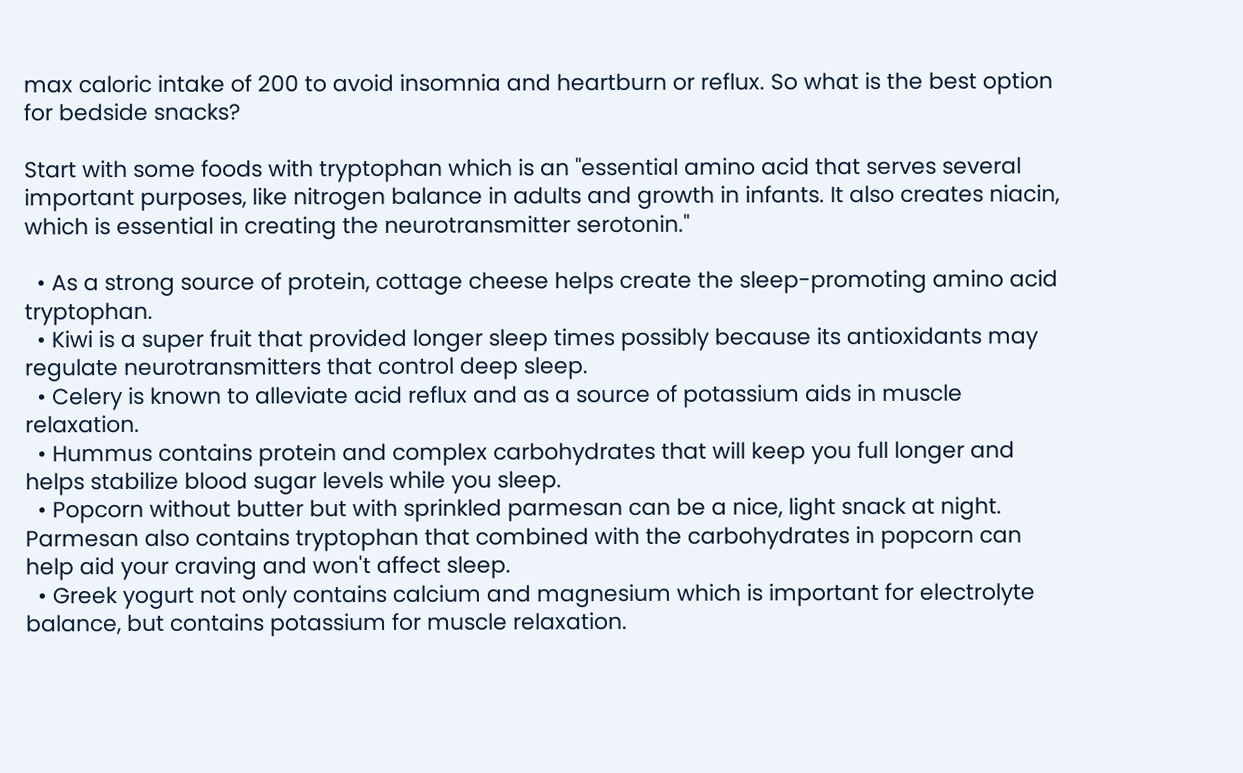max caloric intake of 200 to avoid insomnia and heartburn or reflux. So what is the best option for bedside snacks?

Start with some foods with tryptophan which is an "essential amino acid that serves several important purposes, like nitrogen balance in adults and growth in infants. It also creates niacin, which is essential in creating the neurotransmitter serotonin."

  • As a strong source of protein, cottage cheese helps create the sleep-promoting amino acid tryptophan.
  • Kiwi is a super fruit that provided longer sleep times possibly because its antioxidants may regulate neurotransmitters that control deep sleep.
  • Celery is known to alleviate acid reflux and as a source of potassium aids in muscle relaxation.
  • Hummus contains protein and complex carbohydrates that will keep you full longer and helps stabilize blood sugar levels while you sleep.
  • Popcorn without butter but with sprinkled parmesan can be a nice, light snack at night. Parmesan also contains tryptophan that combined with the carbohydrates in popcorn can help aid your craving and won't affect sleep.
  • Greek yogurt not only contains calcium and magnesium which is important for electrolyte balance, but contains potassium for muscle relaxation.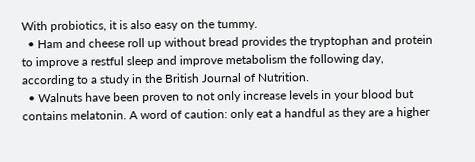With probiotics, it is also easy on the tummy.
  • Ham and cheese roll up without bread provides the tryptophan and protein to improve a restful sleep and improve metabolism the following day, according to a study in the British Journal of Nutrition.
  • Walnuts have been proven to not only increase levels in your blood but contains melatonin. A word of caution: only eat a handful as they are a higher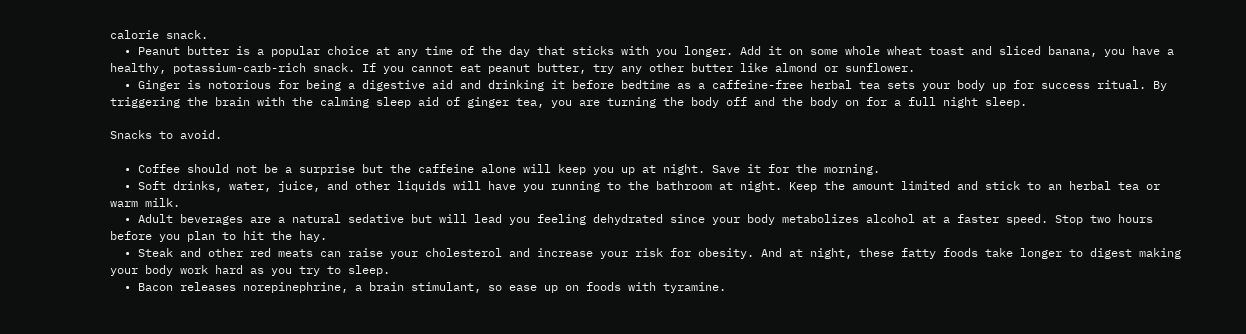calorie snack.
  • Peanut butter is a popular choice at any time of the day that sticks with you longer. Add it on some whole wheat toast and sliced banana, you have a healthy, potassium-carb-rich snack. If you cannot eat peanut butter, try any other butter like almond or sunflower.
  • Ginger is notorious for being a digestive aid and drinking it before bedtime as a caffeine-free herbal tea sets your body up for success ritual. By triggering the brain with the calming sleep aid of ginger tea, you are turning the body off and the body on for a full night sleep.

Snacks to avoid.

  • Coffee should not be a surprise but the caffeine alone will keep you up at night. Save it for the morning.
  • Soft drinks, water, juice, and other liquids will have you running to the bathroom at night. Keep the amount limited and stick to an herbal tea or warm milk.
  • Adult beverages are a natural sedative but will lead you feeling dehydrated since your body metabolizes alcohol at a faster speed. Stop two hours before you plan to hit the hay.
  • Steak and other red meats can raise your cholesterol and increase your risk for obesity. And at night, these fatty foods take longer to digest making your body work hard as you try to sleep.
  • Bacon releases norepinephrine, a brain stimulant, so ease up on foods with tyramine.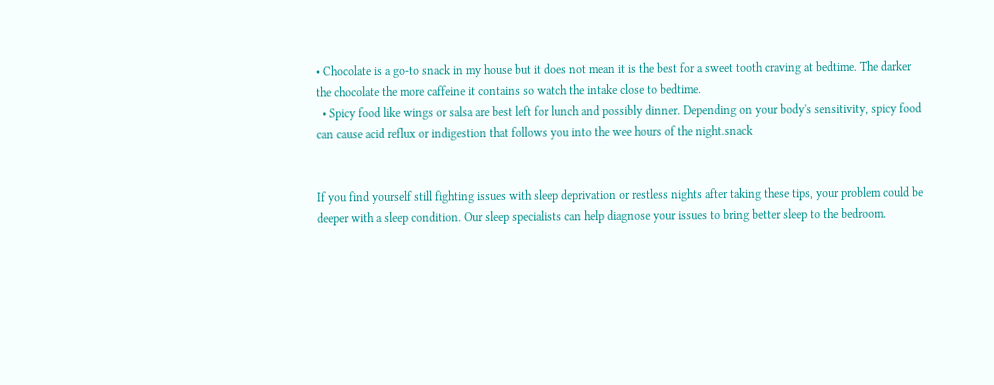• Chocolate is a go-to snack in my house but it does not mean it is the best for a sweet tooth craving at bedtime. The darker the chocolate the more caffeine it contains so watch the intake close to bedtime.
  • Spicy food like wings or salsa are best left for lunch and possibly dinner. Depending on your body's sensitivity, spicy food can cause acid reflux or indigestion that follows you into the wee hours of the night.snack


If you find yourself still fighting issues with sleep deprivation or restless nights after taking these tips, your problem could be deeper with a sleep condition. Our sleep specialists can help diagnose your issues to bring better sleep to the bedroom.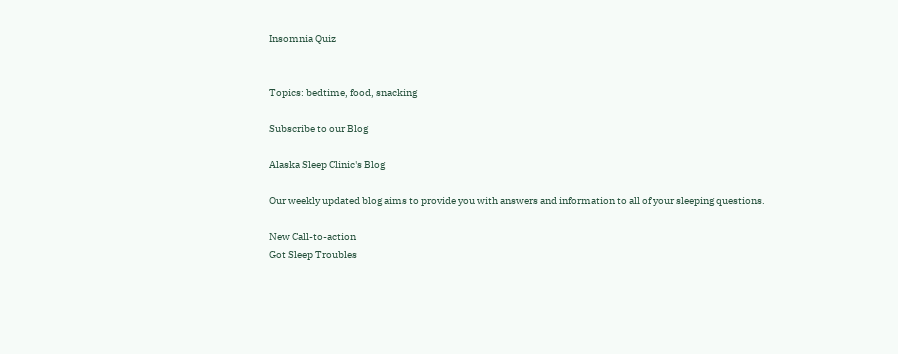Insomnia Quiz


Topics: bedtime, food, snacking

Subscribe to our Blog

Alaska Sleep Clinic's Blog

Our weekly updated blog aims to provide you with answers and information to all of your sleeping questions.

New Call-to-action
Got Sleep Troubles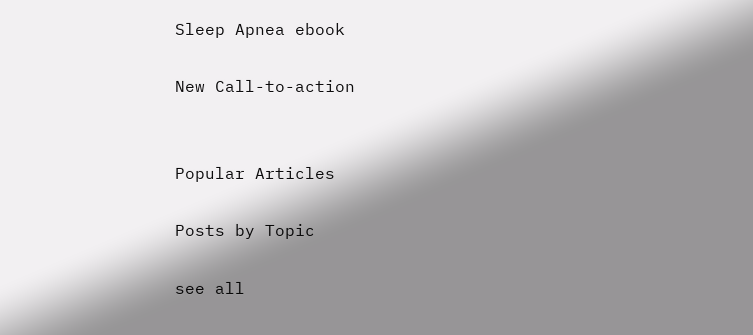Sleep Apnea ebook

New Call-to-action


Popular Articles

Posts by Topic

see all